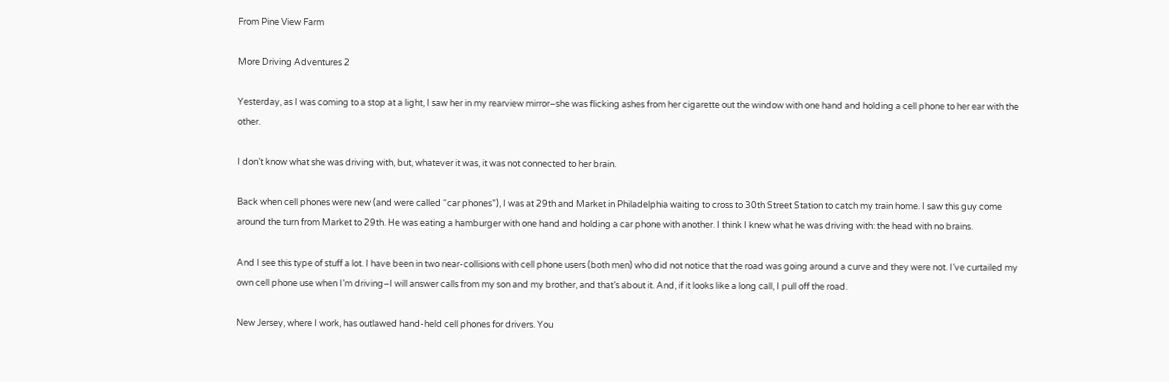From Pine View Farm

More Driving Adventures 2

Yesterday, as I was coming to a stop at a light, I saw her in my rearview mirror–she was flicking ashes from her cigarette out the window with one hand and holding a cell phone to her ear with the other.

I don’t know what she was driving with, but, whatever it was, it was not connected to her brain.

Back when cell phones were new (and were called “car phones”), I was at 29th and Market in Philadelphia waiting to cross to 30th Street Station to catch my train home. I saw this guy come around the turn from Market to 29th. He was eating a hamburger with one hand and holding a car phone with another. I think I knew what he was driving with: the head with no brains.

And I see this type of stuff a lot. I have been in two near-collisions with cell phone users (both men) who did not notice that the road was going around a curve and they were not. I’ve curtailed my own cell phone use when I’m driving–I will answer calls from my son and my brother, and that’s about it. And, if it looks like a long call, I pull off the road.

New Jersey, where I work, has outlawed hand-held cell phones for drivers. You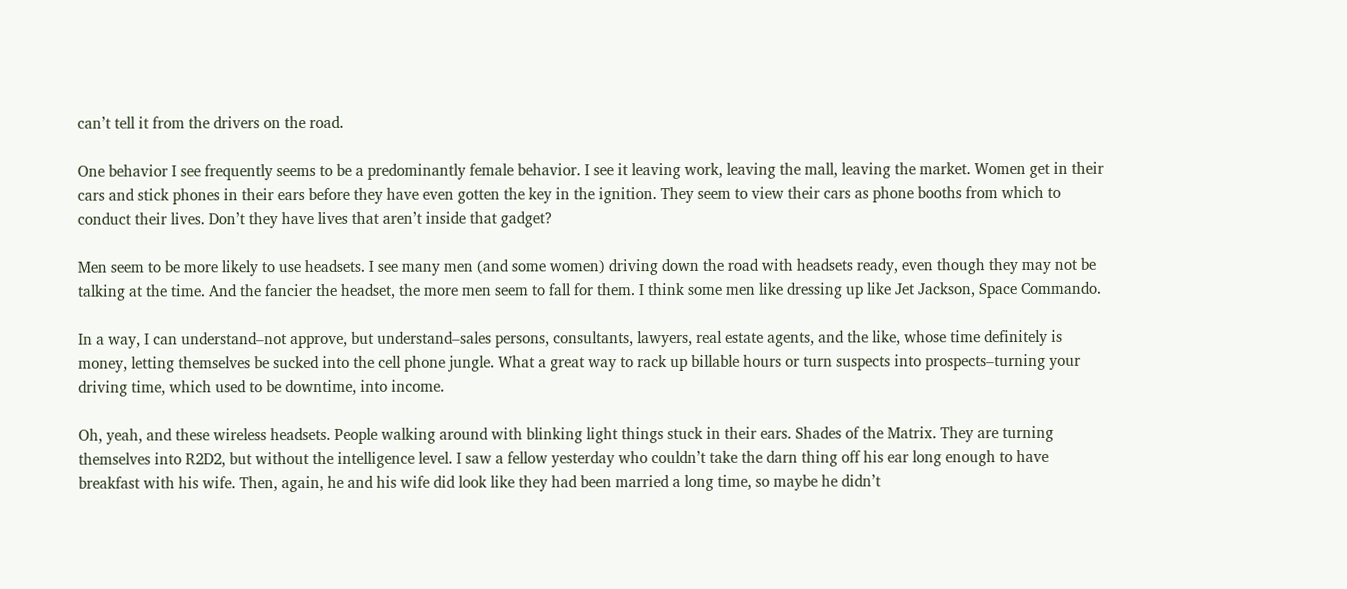can’t tell it from the drivers on the road.

One behavior I see frequently seems to be a predominantly female behavior. I see it leaving work, leaving the mall, leaving the market. Women get in their cars and stick phones in their ears before they have even gotten the key in the ignition. They seem to view their cars as phone booths from which to conduct their lives. Don’t they have lives that aren’t inside that gadget?

Men seem to be more likely to use headsets. I see many men (and some women) driving down the road with headsets ready, even though they may not be talking at the time. And the fancier the headset, the more men seem to fall for them. I think some men like dressing up like Jet Jackson, Space Commando.

In a way, I can understand–not approve, but understand–sales persons, consultants, lawyers, real estate agents, and the like, whose time definitely is money, letting themselves be sucked into the cell phone jungle. What a great way to rack up billable hours or turn suspects into prospects–turning your driving time, which used to be downtime, into income.

Oh, yeah, and these wireless headsets. People walking around with blinking light things stuck in their ears. Shades of the Matrix. They are turning themselves into R2D2, but without the intelligence level. I saw a fellow yesterday who couldn’t take the darn thing off his ear long enough to have breakfast with his wife. Then, again, he and his wife did look like they had been married a long time, so maybe he didn’t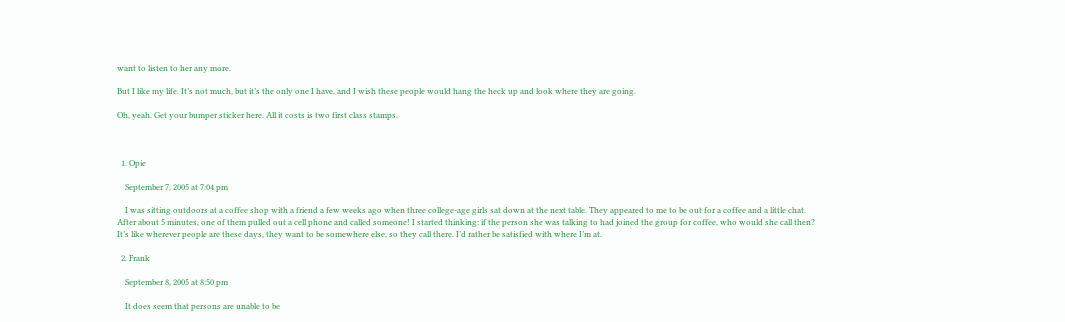want to listen to her any more.

But I like my life. It’s not much, but it’s the only one I have, and I wish these people would hang the heck up and look where they are going.

Oh, yeah. Get your bumper sticker here. All it costs is two first class stamps.



  1. Opie

    September 7, 2005 at 7:04 pm

    I was sitting outdoors at a coffee shop with a friend a few weeks ago when three college-age girls sat down at the next table. They appeared to me to be out for a coffee and a little chat. After about 5 minutes, one of them pulled out a cell phone and called someone! I started thinking: if the person she was talking to had joined the group for coffee, who would she call then? It’s like wherever people are these days, they want to be somewhere else, so they call there. I’d rather be satisfied with where I’m at.

  2. Frank

    September 8, 2005 at 8:50 pm

    It does seem that persons are unable to be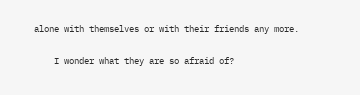alone with themselves or with their friends any more.

    I wonder what they are so afraid of?